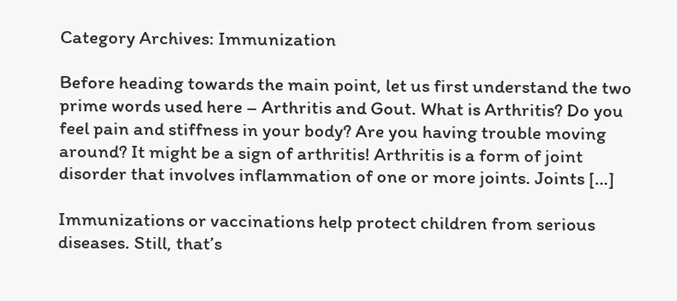Category Archives: Immunization

Before heading towards the main point, let us first understand the two prime words used here – Arthritis and Gout. What is Arthritis? Do you feel pain and stiffness in your body? Are you having trouble moving around? It might be a sign of arthritis! Arthritis is a form of joint disorder that involves inflammation of one or more joints. Joints […]

Immunizations or vaccinations help protect children from serious diseases. Still, that’s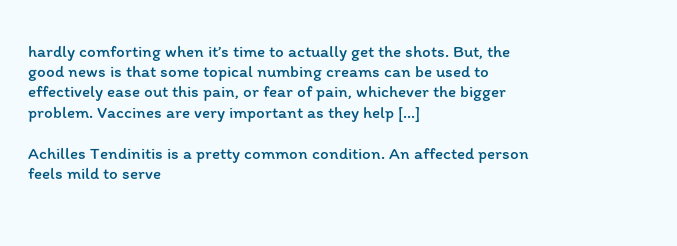hardly comforting when it’s time to actually get the shots. But, the good news is that some topical numbing creams can be used to effectively ease out this pain, or fear of pain, whichever the bigger problem. Vaccines are very important as they help […]

Achilles Tendinitis is a pretty common condition. An affected person feels mild to serve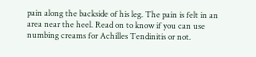pain along the backside of his leg. The pain is felt in an area near the heel. Read on to know if you can use numbing creams for Achilles Tendinitis or not.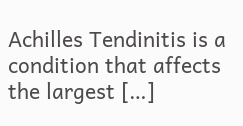Achilles Tendinitis is a condition that affects the largest […]